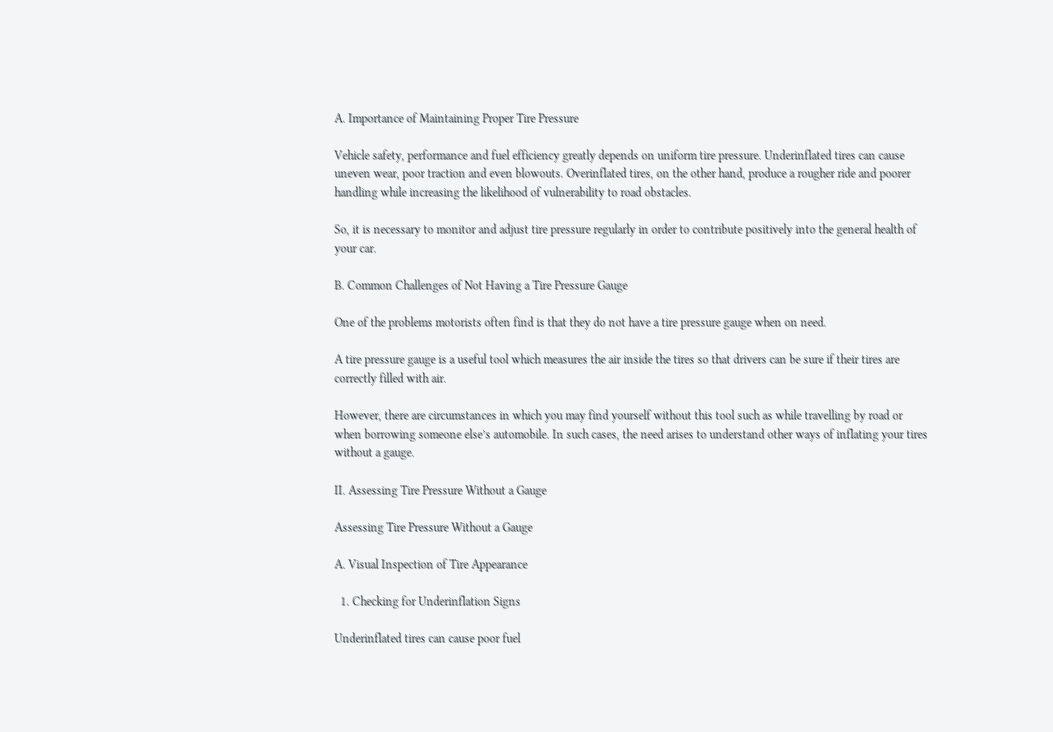A. Importance of Maintaining Proper Tire Pressure

Vehicle safety, performance and fuel efficiency greatly depends on uniform tire pressure. Underinflated tires can cause uneven wear, poor traction and even blowouts. Overinflated tires, on the other hand, produce a rougher ride and poorer handling while increasing the likelihood of vulnerability to road obstacles.

So, it is necessary to monitor and adjust tire pressure regularly in order to contribute positively into the general health of your car.

B. Common Challenges of Not Having a Tire Pressure Gauge

One of the problems motorists often find is that they do not have a tire pressure gauge when on need.

A tire pressure gauge is a useful tool which measures the air inside the tires so that drivers can be sure if their tires are correctly filled with air.

However, there are circumstances in which you may find yourself without this tool such as while travelling by road or when borrowing someone else’s automobile. In such cases, the need arises to understand other ways of inflating your tires without a gauge.

II. Assessing Tire Pressure Without a Gauge

Assessing Tire Pressure Without a Gauge

A. Visual Inspection of Tire Appearance

  1. Checking for Underinflation Signs

Underinflated tires can cause poor fuel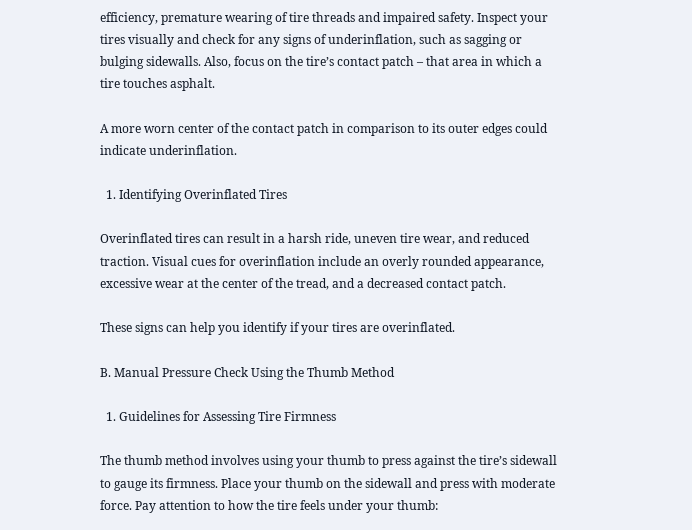efficiency, premature wearing of tire threads and impaired safety. Inspect your tires visually and check for any signs of underinflation, such as sagging or bulging sidewalls. Also, focus on the tire’s contact patch – that area in which a tire touches asphalt.

A more worn center of the contact patch in comparison to its outer edges could indicate underinflation.

  1. Identifying Overinflated Tires

Overinflated tires can result in a harsh ride, uneven tire wear, and reduced traction. Visual cues for overinflation include an overly rounded appearance, excessive wear at the center of the tread, and a decreased contact patch.

These signs can help you identify if your tires are overinflated.

B. Manual Pressure Check Using the Thumb Method

  1. Guidelines for Assessing Tire Firmness

The thumb method involves using your thumb to press against the tire’s sidewall to gauge its firmness. Place your thumb on the sidewall and press with moderate force. Pay attention to how the tire feels under your thumb: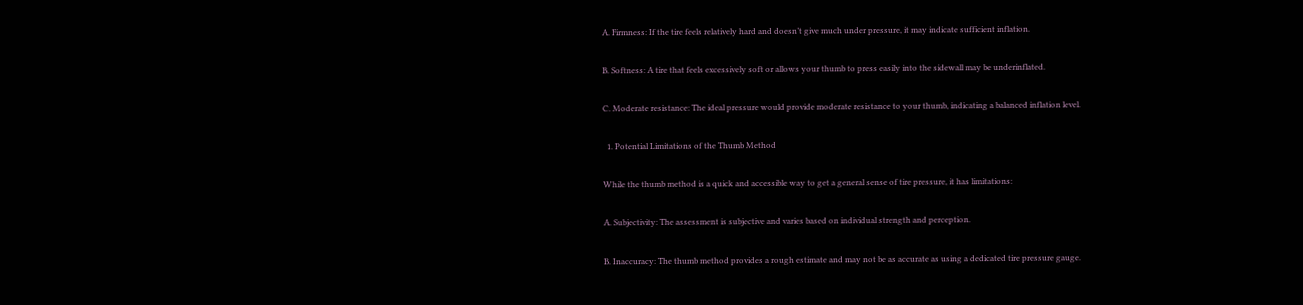A. Firmness: If the tire feels relatively hard and doesn’t give much under pressure, it may indicate sufficient inflation.

B. Softness: A tire that feels excessively soft or allows your thumb to press easily into the sidewall may be underinflated.

C. Moderate resistance: The ideal pressure would provide moderate resistance to your thumb, indicating a balanced inflation level.

  1. Potential Limitations of the Thumb Method

While the thumb method is a quick and accessible way to get a general sense of tire pressure, it has limitations:

A. Subjectivity: The assessment is subjective and varies based on individual strength and perception.

B. Inaccuracy: The thumb method provides a rough estimate and may not be as accurate as using a dedicated tire pressure gauge.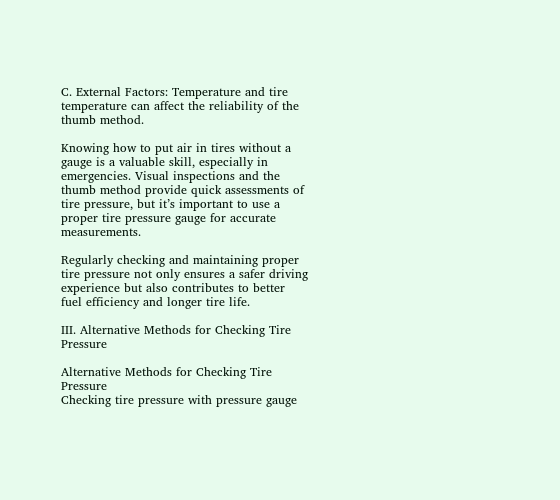C. External Factors: Temperature and tire temperature can affect the reliability of the thumb method.

Knowing how to put air in tires without a gauge is a valuable skill, especially in emergencies. Visual inspections and the thumb method provide quick assessments of tire pressure, but it’s important to use a proper tire pressure gauge for accurate measurements.

Regularly checking and maintaining proper tire pressure not only ensures a safer driving experience but also contributes to better fuel efficiency and longer tire life.

III. Alternative Methods for Checking Tire Pressure

Alternative Methods for Checking Tire Pressure
Checking tire pressure with pressure gauge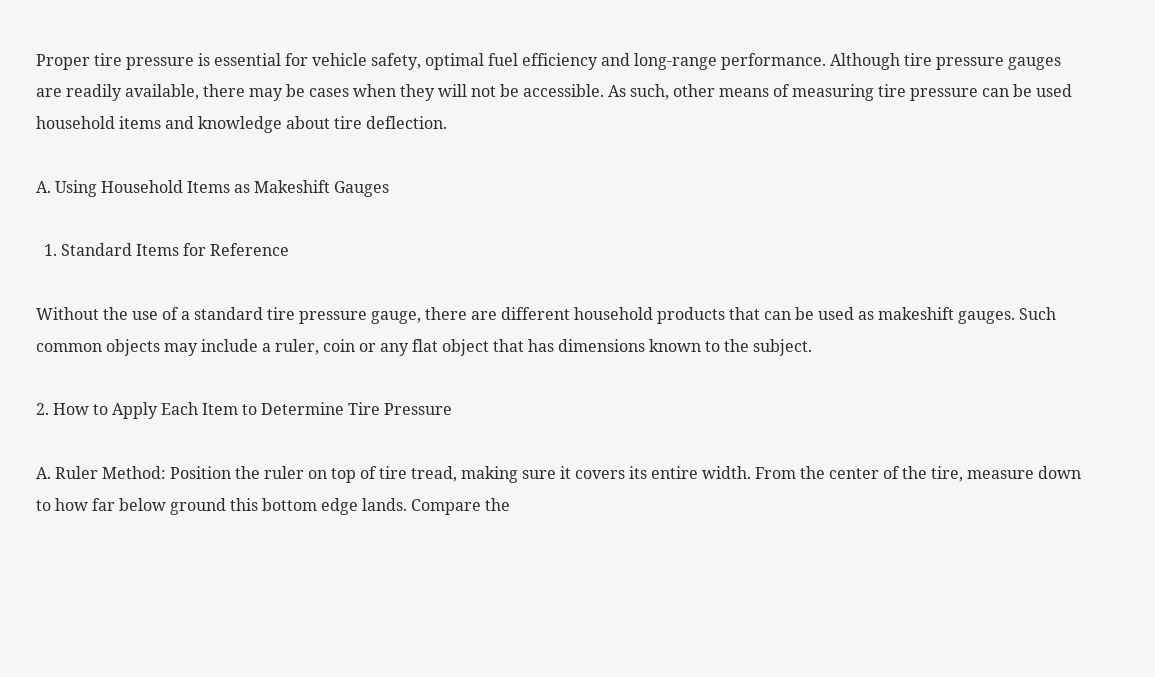Proper tire pressure is essential for vehicle safety, optimal fuel efficiency and long-range performance. Although tire pressure gauges are readily available, there may be cases when they will not be accessible. As such, other means of measuring tire pressure can be used household items and knowledge about tire deflection.

A. Using Household Items as Makeshift Gauges

  1. Standard Items for Reference

Without the use of a standard tire pressure gauge, there are different household products that can be used as makeshift gauges. Such common objects may include a ruler, coin or any flat object that has dimensions known to the subject.

2. How to Apply Each Item to Determine Tire Pressure

A. Ruler Method: Position the ruler on top of tire tread, making sure it covers its entire width. From the center of the tire, measure down to how far below ground this bottom edge lands. Compare the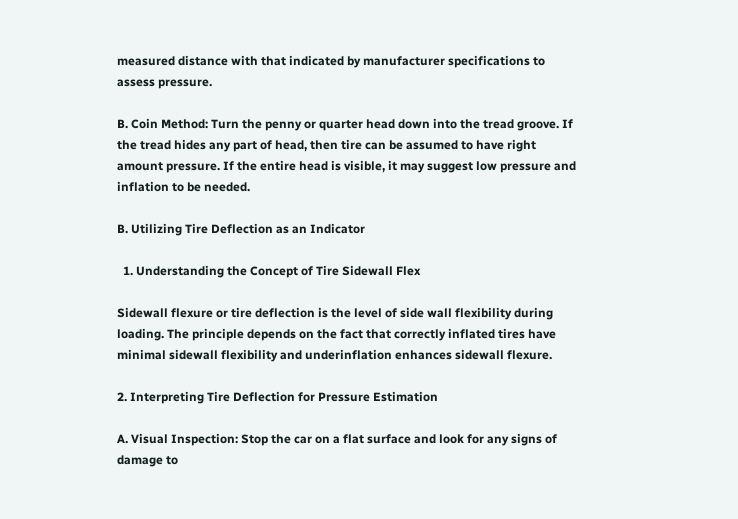measured distance with that indicated by manufacturer specifications to assess pressure.

B. Coin Method: Turn the penny or quarter head down into the tread groove. If the tread hides any part of head, then tire can be assumed to have right amount pressure. If the entire head is visible, it may suggest low pressure and inflation to be needed.

B. Utilizing Tire Deflection as an Indicator

  1. Understanding the Concept of Tire Sidewall Flex

Sidewall flexure or tire deflection is the level of side wall flexibility during loading. The principle depends on the fact that correctly inflated tires have minimal sidewall flexibility and underinflation enhances sidewall flexure.

2. Interpreting Tire Deflection for Pressure Estimation

A. Visual Inspection: Stop the car on a flat surface and look for any signs of damage to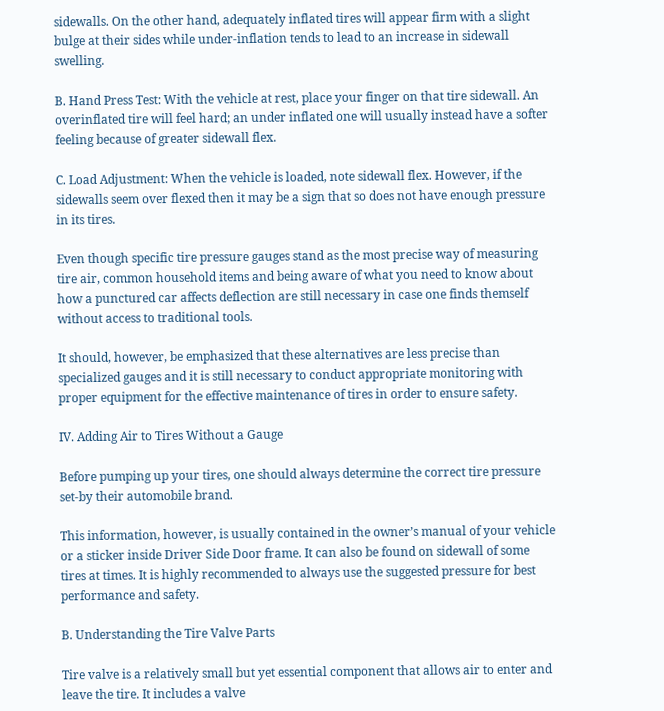sidewalls. On the other hand, adequately inflated tires will appear firm with a slight bulge at their sides while under-inflation tends to lead to an increase in sidewall swelling.

B. Hand Press Test: With the vehicle at rest, place your finger on that tire sidewall. An overinflated tire will feel hard; an under inflated one will usually instead have a softer feeling because of greater sidewall flex.

C. Load Adjustment: When the vehicle is loaded, note sidewall flex. However, if the sidewalls seem over flexed then it may be a sign that so does not have enough pressure in its tires.

Even though specific tire pressure gauges stand as the most precise way of measuring tire air, common household items and being aware of what you need to know about how a punctured car affects deflection are still necessary in case one finds themself without access to traditional tools.

It should, however, be emphasized that these alternatives are less precise than specialized gauges and it is still necessary to conduct appropriate monitoring with proper equipment for the effective maintenance of tires in order to ensure safety.

IV. Adding Air to Tires Without a Gauge

Before pumping up your tires, one should always determine the correct tire pressure set-by their automobile brand.

This information, however, is usually contained in the owner’s manual of your vehicle or a sticker inside Driver Side Door frame. It can also be found on sidewall of some tires at times. It is highly recommended to always use the suggested pressure for best performance and safety.

B. Understanding the Tire Valve Parts

Tire valve is a relatively small but yet essential component that allows air to enter and leave the tire. It includes a valve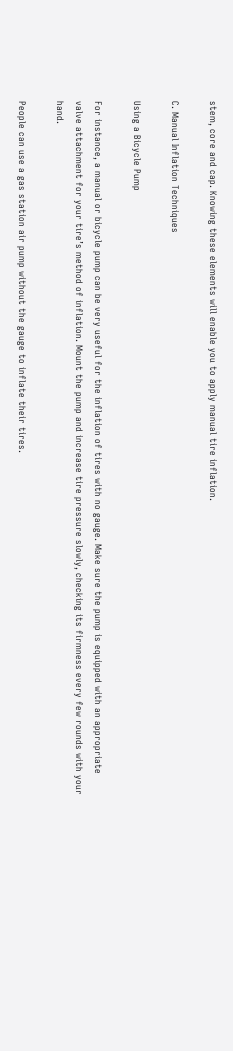stem, core and cap. Knowing these elements will enable you to apply manual tire inflation.

C. Manual Inflation Techniques

Using a Bicycle Pump

For instance, a manual or bicycle pump can be very useful for the inflation of tires with no gauge. Make sure the pump is equipped with an appropriate valve attachment for your tire’s method of inflation. Mount the pump and increase tire pressure slowly, checking its firmness every few rounds with your hand.

People can use a gas station air pump without the gauge to inflate their tires.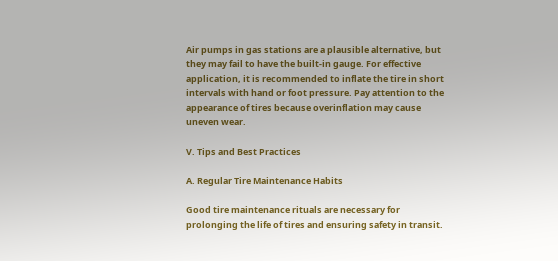Air pumps in gas stations are a plausible alternative, but they may fail to have the built-in gauge. For effective application, it is recommended to inflate the tire in short intervals with hand or foot pressure. Pay attention to the appearance of tires because overinflation may cause uneven wear.

V. Tips and Best Practices

A. Regular Tire Maintenance Habits

Good tire maintenance rituals are necessary for prolonging the life of tires and ensuring safety in transit.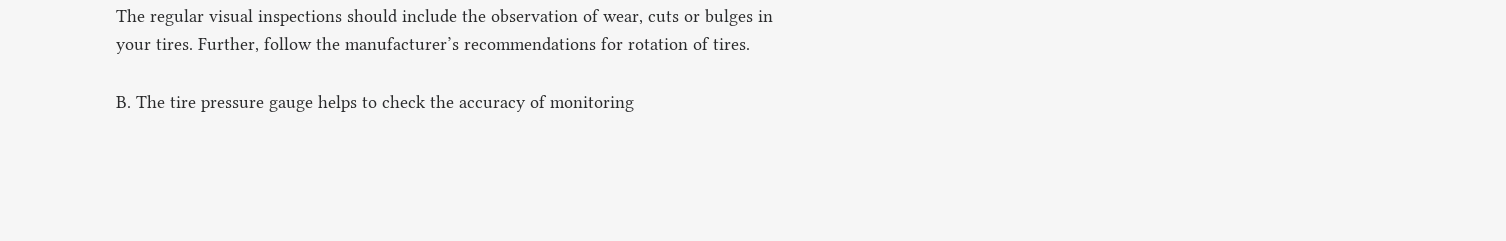The regular visual inspections should include the observation of wear, cuts or bulges in your tires. Further, follow the manufacturer’s recommendations for rotation of tires.

B. The tire pressure gauge helps to check the accuracy of monitoring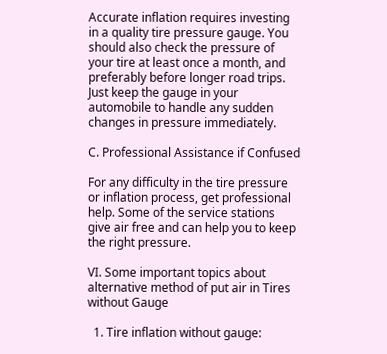Accurate inflation requires investing in a quality tire pressure gauge. You should also check the pressure of your tire at least once a month, and preferably before longer road trips. Just keep the gauge in your automobile to handle any sudden changes in pressure immediately.

C. Professional Assistance if Confused

For any difficulty in the tire pressure or inflation process, get professional help. Some of the service stations give air free and can help you to keep the right pressure.

VI. Some important topics about alternative method of put air in Tires without Gauge

  1. Tire inflation without gauge: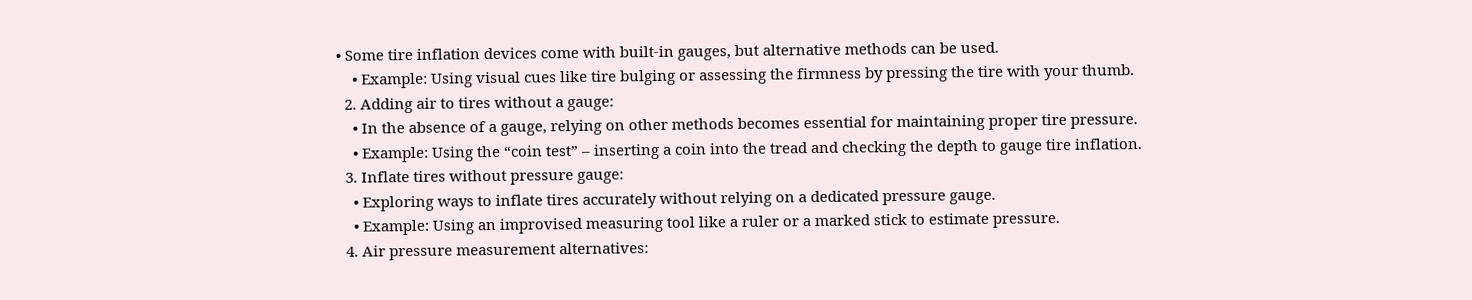• Some tire inflation devices come with built-in gauges, but alternative methods can be used.
    • Example: Using visual cues like tire bulging or assessing the firmness by pressing the tire with your thumb.
  2. Adding air to tires without a gauge:
    • In the absence of a gauge, relying on other methods becomes essential for maintaining proper tire pressure.
    • Example: Using the “coin test” – inserting a coin into the tread and checking the depth to gauge tire inflation.
  3. Inflate tires without pressure gauge:
    • Exploring ways to inflate tires accurately without relying on a dedicated pressure gauge.
    • Example: Using an improvised measuring tool like a ruler or a marked stick to estimate pressure.
  4. Air pressure measurement alternatives: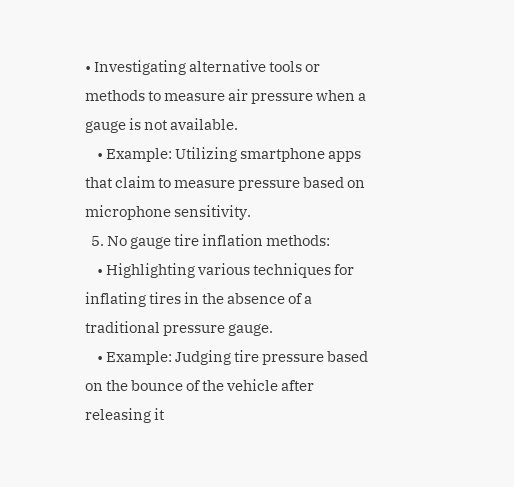• Investigating alternative tools or methods to measure air pressure when a gauge is not available.
    • Example: Utilizing smartphone apps that claim to measure pressure based on microphone sensitivity.
  5. No gauge tire inflation methods:
    • Highlighting various techniques for inflating tires in the absence of a traditional pressure gauge.
    • Example: Judging tire pressure based on the bounce of the vehicle after releasing it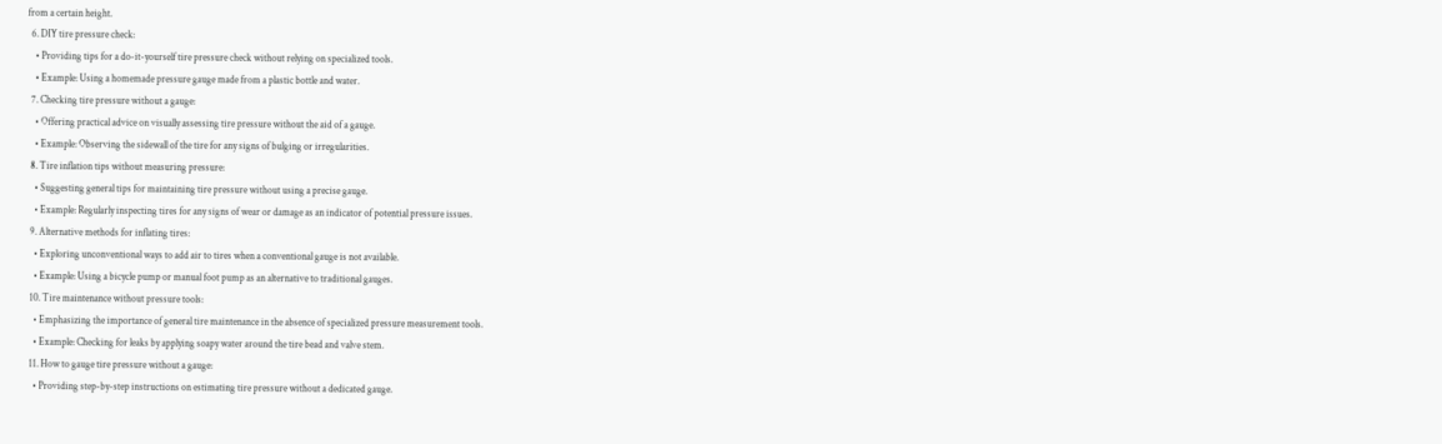from a certain height.
  6. DIY tire pressure check:
    • Providing tips for a do-it-yourself tire pressure check without relying on specialized tools.
    • Example: Using a homemade pressure gauge made from a plastic bottle and water.
  7. Checking tire pressure without a gauge:
    • Offering practical advice on visually assessing tire pressure without the aid of a gauge.
    • Example: Observing the sidewall of the tire for any signs of bulging or irregularities.
  8. Tire inflation tips without measuring pressure:
    • Suggesting general tips for maintaining tire pressure without using a precise gauge.
    • Example: Regularly inspecting tires for any signs of wear or damage as an indicator of potential pressure issues.
  9. Alternative methods for inflating tires:
    • Exploring unconventional ways to add air to tires when a conventional gauge is not available.
    • Example: Using a bicycle pump or manual foot pump as an alternative to traditional gauges.
  10. Tire maintenance without pressure tools:
    • Emphasizing the importance of general tire maintenance in the absence of specialized pressure measurement tools.
    • Example: Checking for leaks by applying soapy water around the tire bead and valve stem.
  11. How to gauge tire pressure without a gauge:
    • Providing step-by-step instructions on estimating tire pressure without a dedicated gauge.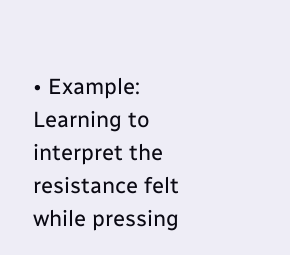• Example: Learning to interpret the resistance felt while pressing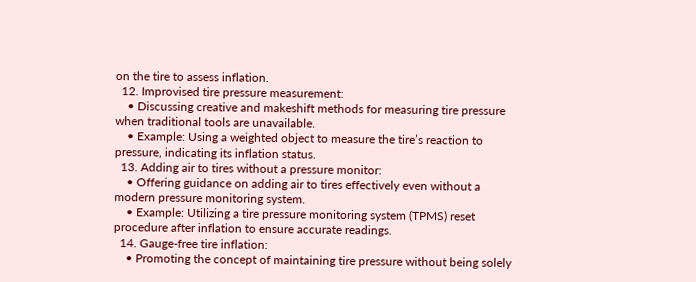on the tire to assess inflation.
  12. Improvised tire pressure measurement:
    • Discussing creative and makeshift methods for measuring tire pressure when traditional tools are unavailable.
    • Example: Using a weighted object to measure the tire’s reaction to pressure, indicating its inflation status.
  13. Adding air to tires without a pressure monitor:
    • Offering guidance on adding air to tires effectively even without a modern pressure monitoring system.
    • Example: Utilizing a tire pressure monitoring system (TPMS) reset procedure after inflation to ensure accurate readings.
  14. Gauge-free tire inflation:
    • Promoting the concept of maintaining tire pressure without being solely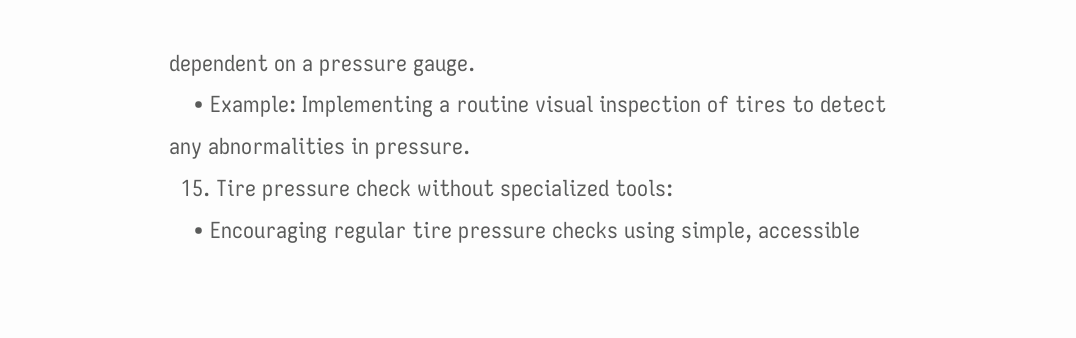dependent on a pressure gauge.
    • Example: Implementing a routine visual inspection of tires to detect any abnormalities in pressure.
  15. Tire pressure check without specialized tools:
    • Encouraging regular tire pressure checks using simple, accessible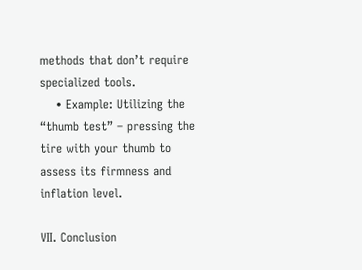methods that don’t require specialized tools.
    • Example: Utilizing the “thumb test” – pressing the tire with your thumb to assess its firmness and inflation level.

VII. Conclusion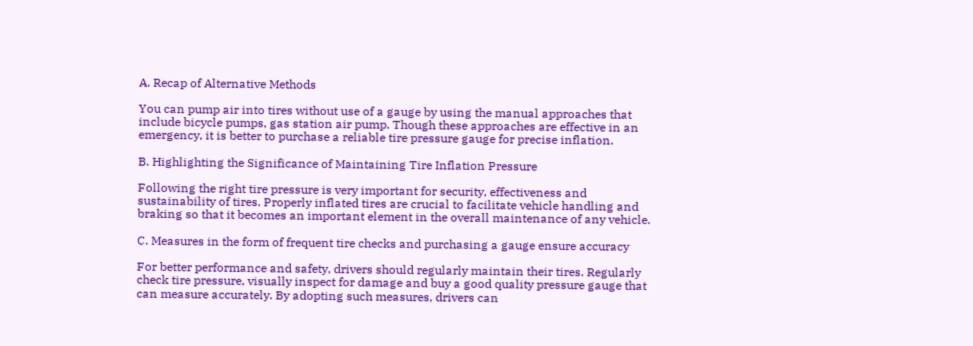A. Recap of Alternative Methods

You can pump air into tires without use of a gauge by using the manual approaches that include bicycle pumps, gas station air pump. Though these approaches are effective in an emergency, it is better to purchase a reliable tire pressure gauge for precise inflation.

B. Highlighting the Significance of Maintaining Tire Inflation Pressure

Following the right tire pressure is very important for security, effectiveness and sustainability of tires. Properly inflated tires are crucial to facilitate vehicle handling and braking so that it becomes an important element in the overall maintenance of any vehicle.

C. Measures in the form of frequent tire checks and purchasing a gauge ensure accuracy

For better performance and safety, drivers should regularly maintain their tires. Regularly check tire pressure, visually inspect for damage and buy a good quality pressure gauge that can measure accurately. By adopting such measures, drivers can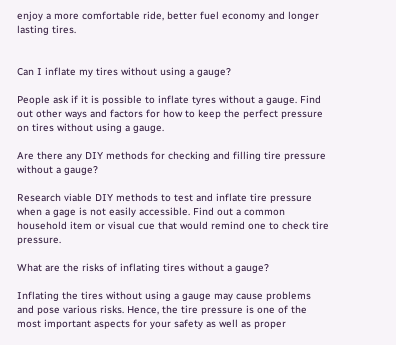enjoy a more comfortable ride, better fuel economy and longer lasting tires.


Can I inflate my tires without using a gauge?

People ask if it is possible to inflate tyres without a gauge. Find out other ways and factors for how to keep the perfect pressure on tires without using a gauge.

Are there any DIY methods for checking and filling tire pressure without a gauge?

Research viable DIY methods to test and inflate tire pressure when a gage is not easily accessible. Find out a common household item or visual cue that would remind one to check tire pressure.

What are the risks of inflating tires without a gauge?

Inflating the tires without using a gauge may cause problems and pose various risks. Hence, the tire pressure is one of the most important aspects for your safety as well as proper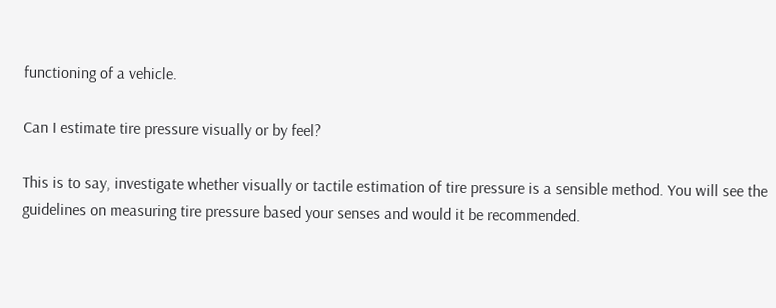functioning of a vehicle.

Can I estimate tire pressure visually or by feel?

This is to say, investigate whether visually or tactile estimation of tire pressure is a sensible method. You will see the guidelines on measuring tire pressure based your senses and would it be recommended.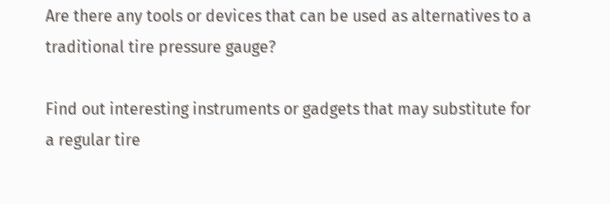Are there any tools or devices that can be used as alternatives to a traditional tire pressure gauge?

Find out interesting instruments or gadgets that may substitute for a regular tire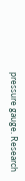pressure gauge. Research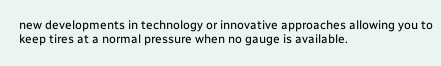new developments in technology or innovative approaches allowing you to keep tires at a normal pressure when no gauge is available.